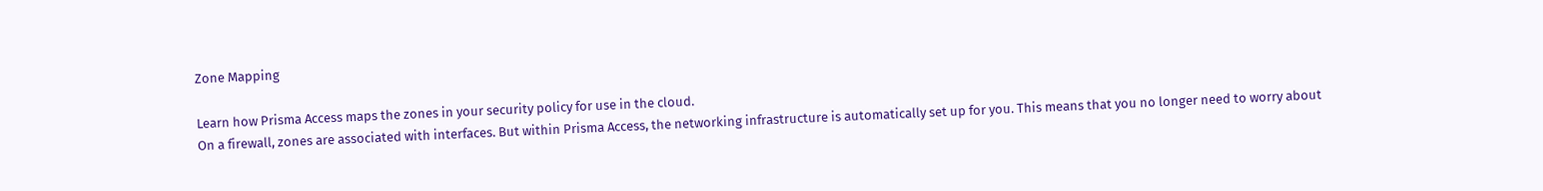Zone Mapping

Learn how Prisma Access maps the zones in your security policy for use in the cloud.
On a firewall, zones are associated with interfaces. But within Prisma Access, the networking infrastructure is automatically set up for you. This means that you no longer need to worry about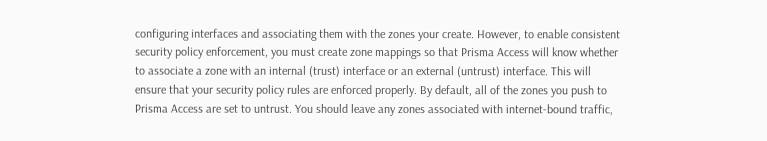configuring interfaces and associating them with the zones your create. However, to enable consistent security policy enforcement, you must create zone mappings so that Prisma Access will know whether to associate a zone with an internal (trust) interface or an external (untrust) interface. This will ensure that your security policy rules are enforced properly. By default, all of the zones you push to Prisma Access are set to untrust. You should leave any zones associated with internet-bound traffic,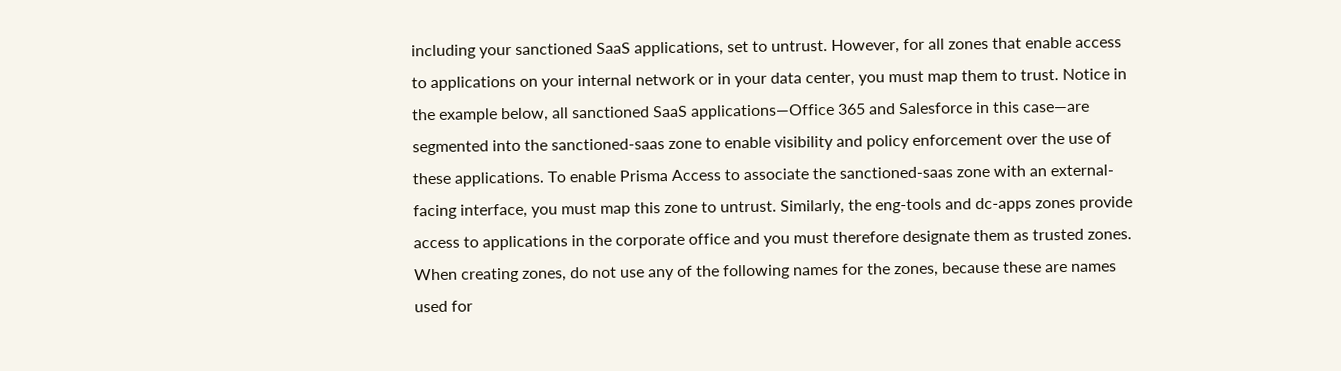including your sanctioned SaaS applications, set to untrust. However, for all zones that enable access to applications on your internal network or in your data center, you must map them to trust. Notice in the example below, all sanctioned SaaS applications—Office 365 and Salesforce in this case—are segmented into the sanctioned-saas zone to enable visibility and policy enforcement over the use of these applications. To enable Prisma Access to associate the sanctioned-saas zone with an external-facing interface, you must map this zone to untrust. Similarly, the eng-tools and dc-apps zones provide access to applications in the corporate office and you must therefore designate them as trusted zones.
When creating zones, do not use any of the following names for the zones, because these are names used for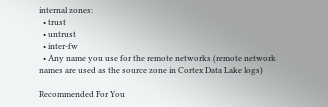internal zones:
  • trust
  • untrust
  • inter-fw
  • Any name you use for the remote networks (remote network names are used as the source zone in Cortex Data Lake logs)

Recommended For You